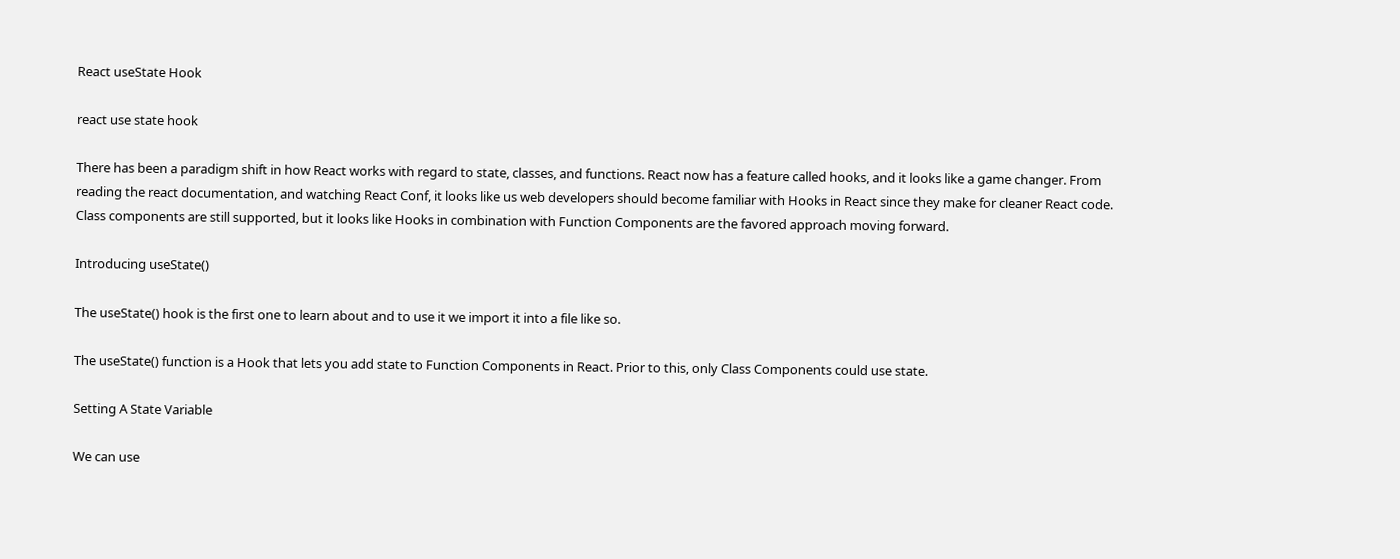React useState Hook

react use state hook

There has been a paradigm shift in how React works with regard to state, classes, and functions. React now has a feature called hooks, and it looks like a game changer. From reading the react documentation, and watching React Conf, it looks like us web developers should become familiar with Hooks in React since they make for cleaner React code. Class components are still supported, but it looks like Hooks in combination with Function Components are the favored approach moving forward.

Introducing useState()

The useState() hook is the first one to learn about and to use it we import it into a file like so.

The useState() function is a Hook that lets you add state to Function Components in React. Prior to this, only Class Components could use state.

Setting A State Variable

We can use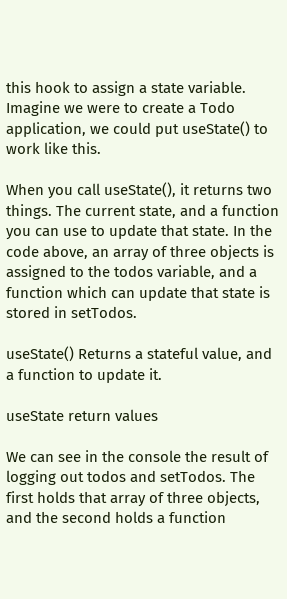this hook to assign a state variable. Imagine we were to create a Todo application, we could put useState() to work like this.

When you call useState(), it returns two things. The current state, and a function you can use to update that state. In the code above, an array of three objects is assigned to the todos variable, and a function which can update that state is stored in setTodos.

useState() Returns a stateful value, and a function to update it.

useState return values

We can see in the console the result of logging out todos and setTodos. The first holds that array of three objects, and the second holds a function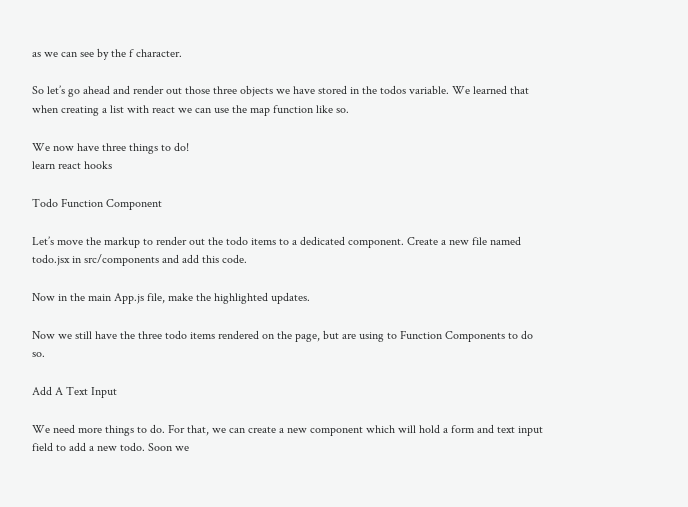as we can see by the f character.

So let’s go ahead and render out those three objects we have stored in the todos variable. We learned that when creating a list with react we can use the map function like so.

We now have three things to do!
learn react hooks

Todo Function Component

Let’s move the markup to render out the todo items to a dedicated component. Create a new file named todo.jsx in src/components and add this code.

Now in the main App.js file, make the highlighted updates.

Now we still have the three todo items rendered on the page, but are using to Function Components to do so.

Add A Text Input

We need more things to do. For that, we can create a new component which will hold a form and text input field to add a new todo. Soon we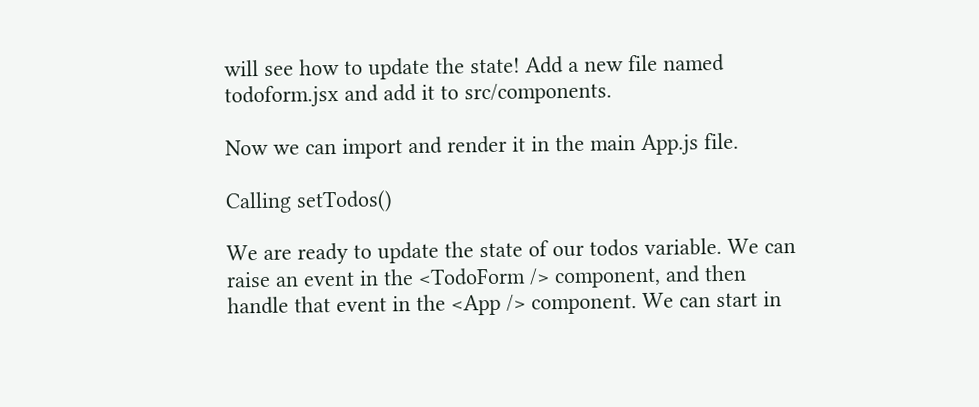will see how to update the state! Add a new file named todoform.jsx and add it to src/components.

Now we can import and render it in the main App.js file.

Calling setTodos()

We are ready to update the state of our todos variable. We can raise an event in the <TodoForm /> component, and then handle that event in the <App /> component. We can start in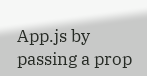App.js by passing a prop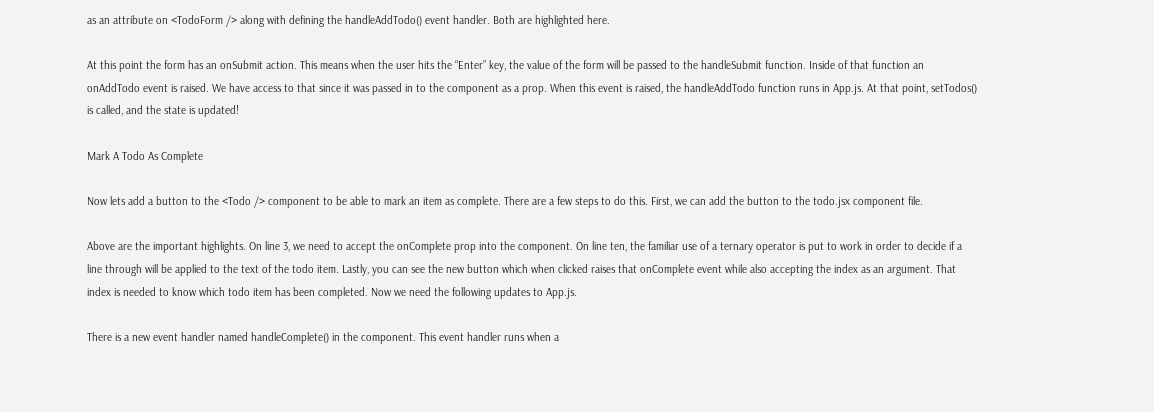as an attribute on <TodoForm /> along with defining the handleAddTodo() event handler. Both are highlighted here.

At this point the form has an onSubmit action. This means when the user hits the “Enter” key, the value of the form will be passed to the handleSubmit function. Inside of that function an onAddTodo event is raised. We have access to that since it was passed in to the component as a prop. When this event is raised, the handleAddTodo function runs in App.js. At that point, setTodos() is called, and the state is updated!

Mark A Todo As Complete

Now lets add a button to the <Todo /> component to be able to mark an item as complete. There are a few steps to do this. First, we can add the button to the todo.jsx component file.

Above are the important highlights. On line 3, we need to accept the onComplete prop into the component. On line ten, the familiar use of a ternary operator is put to work in order to decide if a line through will be applied to the text of the todo item. Lastly, you can see the new button which when clicked raises that onComplete event while also accepting the index as an argument. That index is needed to know which todo item has been completed. Now we need the following updates to App.js.

There is a new event handler named handleComplete() in the component. This event handler runs when a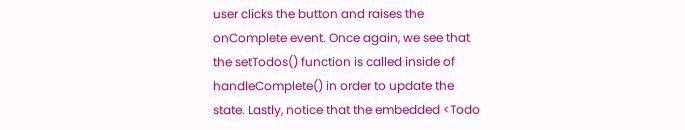user clicks the button and raises the onComplete event. Once again, we see that the setTodos() function is called inside of handleComplete() in order to update the state. Lastly, notice that the embedded <Todo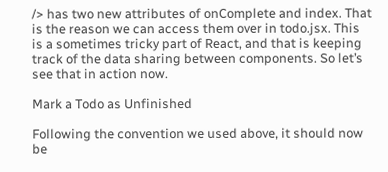/> has two new attributes of onComplete and index. That is the reason we can access them over in todo.jsx. This is a sometimes tricky part of React, and that is keeping track of the data sharing between components. So let’s see that in action now.

Mark a Todo as Unfinished

Following the convention we used above, it should now be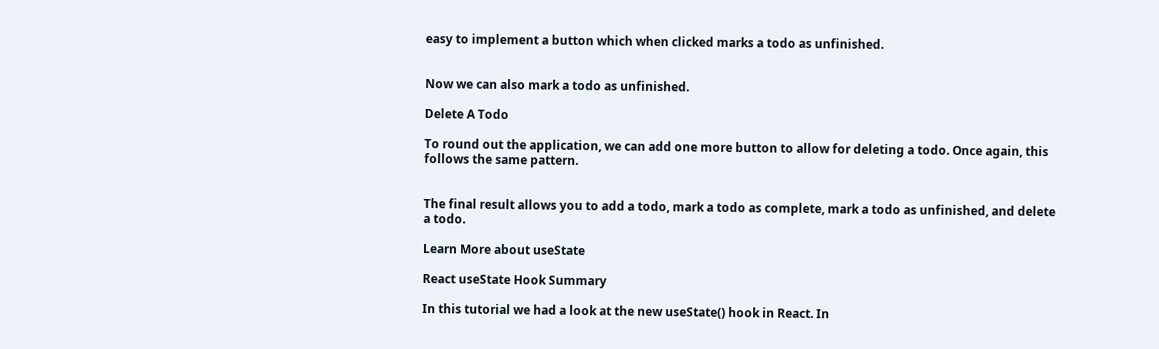easy to implement a button which when clicked marks a todo as unfinished.


Now we can also mark a todo as unfinished.

Delete A Todo

To round out the application, we can add one more button to allow for deleting a todo. Once again, this follows the same pattern.


The final result allows you to add a todo, mark a todo as complete, mark a todo as unfinished, and delete a todo.

Learn More about useState

React useState Hook Summary

In this tutorial we had a look at the new useState() hook in React. In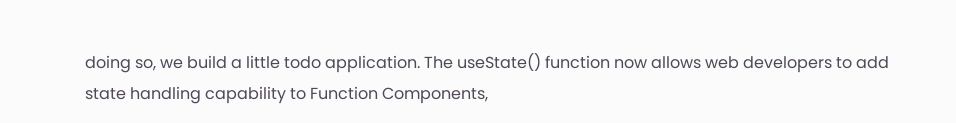doing so, we build a little todo application. The useState() function now allows web developers to add state handling capability to Function Components,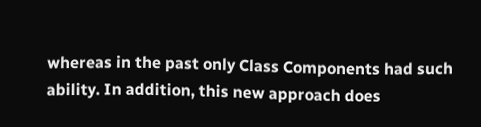whereas in the past only Class Components had such ability. In addition, this new approach does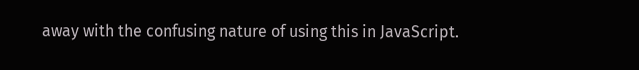away with the confusing nature of using this in JavaScript.